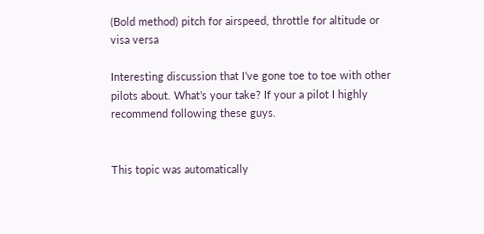(Bold method) pitch for airspeed, throttle for altitude or visa versa

Interesting discussion that I’ve gone toe to toe with other pilots about. What’s your take? If your a pilot I highly recommend following these guys.


This topic was automatically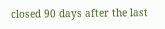closed 90 days after the last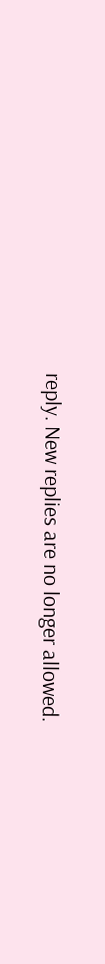reply. New replies are no longer allowed.